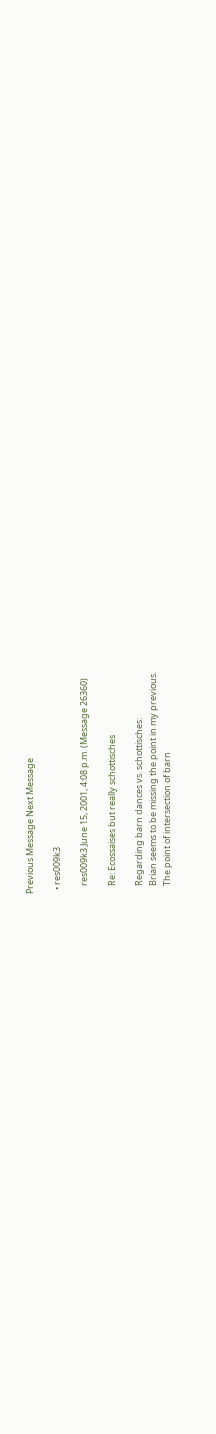Previous Message Next Message

  • res009k3

    res009k3 June 15, 2001, 4:08 p.m. (Message 26360)

    Re: Ecossaises but really schottisches

    Regarding barn dances vs. schottisches:
    Brian seems to be missing the point in my previous.
    The point of intersection of barn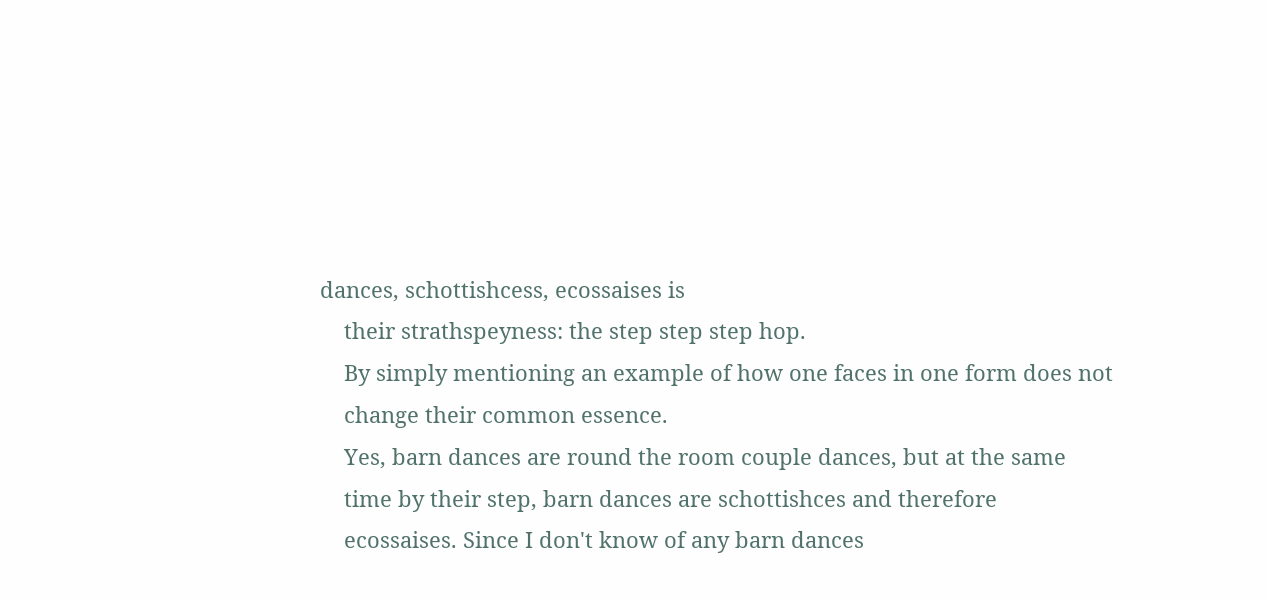dances, schottishcess, ecossaises is
    their strathspeyness: the step step step hop.
    By simply mentioning an example of how one faces in one form does not
    change their common essence.
    Yes, barn dances are round the room couple dances, but at the same
    time by their step, barn dances are schottishces and therefore
    ecossaises. Since I don't know of any barn dances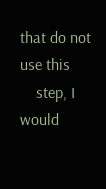that do not use this
    step, I would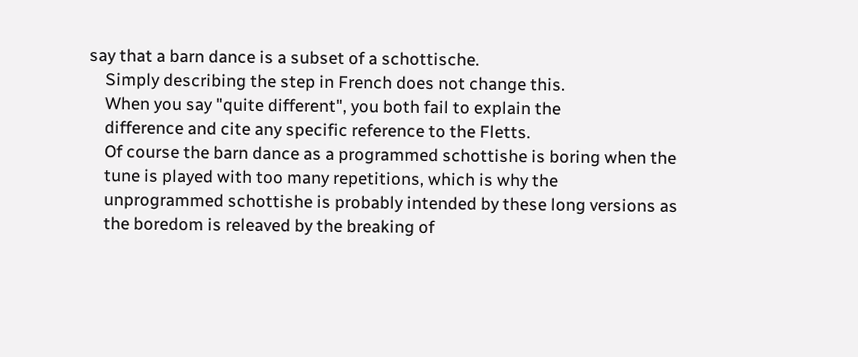say that a barn dance is a subset of a schottische.
    Simply describing the step in French does not change this.
    When you say "quite different", you both fail to explain the
    difference and cite any specific reference to the Fletts.
    Of course the barn dance as a programmed schottishe is boring when the
    tune is played with too many repetitions, which is why the
    unprogrammed schottishe is probably intended by these long versions as
    the boredom is releaved by the breaking of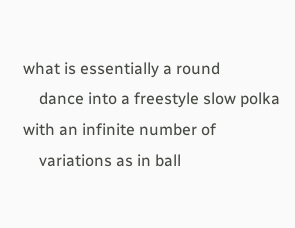what is essentially a round
    dance into a freestyle slow polka with an infinite number of
    variations as in ball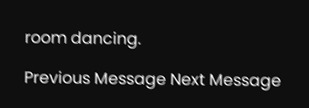room dancing.

Previous Message Next Message